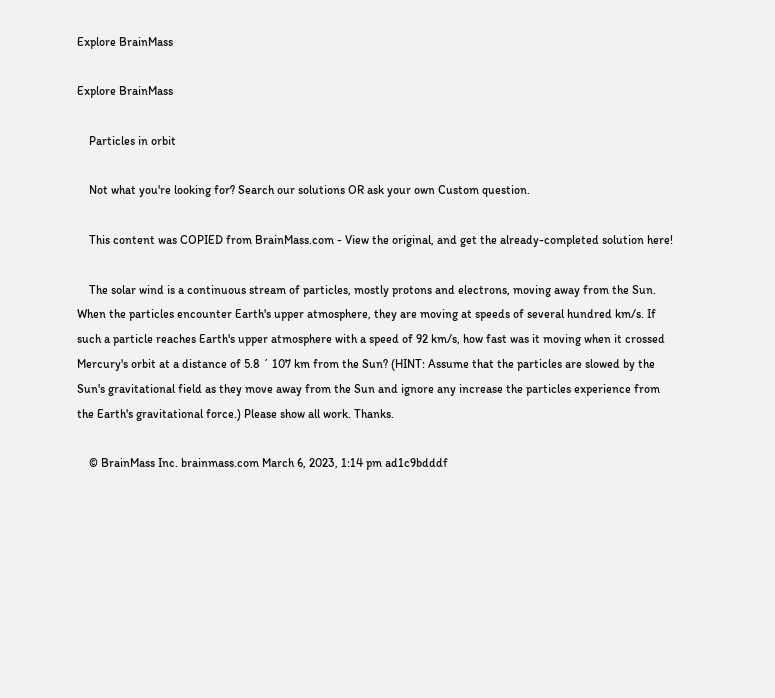Explore BrainMass

Explore BrainMass

    Particles in orbit

    Not what you're looking for? Search our solutions OR ask your own Custom question.

    This content was COPIED from BrainMass.com - View the original, and get the already-completed solution here!

    The solar wind is a continuous stream of particles, mostly protons and electrons, moving away from the Sun. When the particles encounter Earth's upper atmosphere, they are moving at speeds of several hundred km/s. If such a particle reaches Earth's upper atmosphere with a speed of 92 km/s, how fast was it moving when it crossed Mercury's orbit at a distance of 5.8 ´ 107 km from the Sun? (HINT: Assume that the particles are slowed by the Sun's gravitational field as they move away from the Sun and ignore any increase the particles experience from the Earth's gravitational force.) Please show all work. Thanks.

    © BrainMass Inc. brainmass.com March 6, 2023, 1:14 pm ad1c9bdddf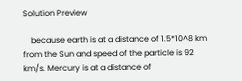Solution Preview

    because earth is at a distance of 1.5*10^8 km from the Sun and speed of the particle is 92 km/s. Mercury is at a distance of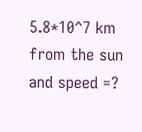5.8*10^7 km from the sun and speed =?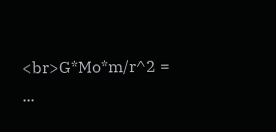<br>G*Mo*m/r^2 = ...